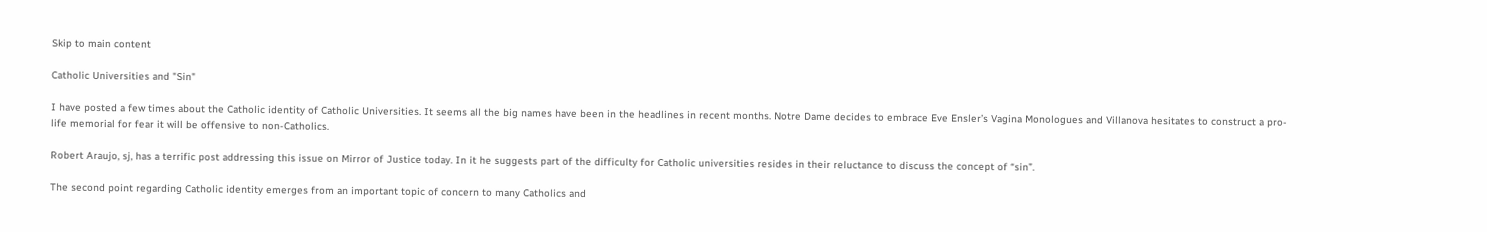Skip to main content

Catholic Universities and "Sin"

I have posted a few times about the Catholic identity of Catholic Universities. It seems all the big names have been in the headlines in recent months. Notre Dame decides to embrace Eve Ensler’s Vagina Monologues and Villanova hesitates to construct a pro-life memorial for fear it will be offensive to non-Catholics.

Robert Araujo, sj, has a terrific post addressing this issue on Mirror of Justice today. In it he suggests part of the difficulty for Catholic universities resides in their reluctance to discuss the concept of “sin”.

The second point regarding Catholic identity emerges from an important topic of concern to many Catholics and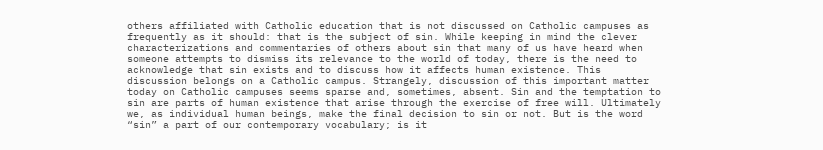others affiliated with Catholic education that is not discussed on Catholic campuses as frequently as it should: that is the subject of sin. While keeping in mind the clever characterizations and commentaries of others about sin that many of us have heard when someone attempts to dismiss its relevance to the world of today, there is the need to acknowledge that sin exists and to discuss how it affects human existence. This discussion belongs on a Catholic campus. Strangely, discussion of this important matter today on Catholic campuses seems sparse and, sometimes, absent. Sin and the temptation to sin are parts of human existence that arise through the exercise of free will. Ultimately we, as individual human beings, make the final decision to sin or not. But is the word “sin” a part of our contemporary vocabulary; is it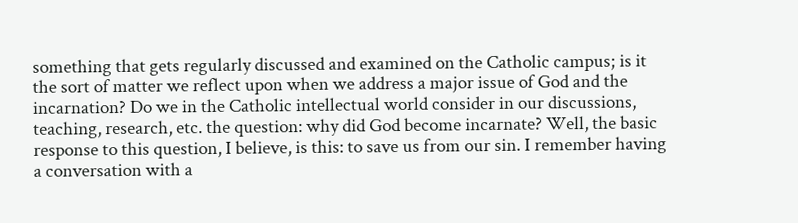something that gets regularly discussed and examined on the Catholic campus; is it the sort of matter we reflect upon when we address a major issue of God and the incarnation? Do we in the Catholic intellectual world consider in our discussions, teaching, research, etc. the question: why did God become incarnate? Well, the basic response to this question, I believe, is this: to save us from our sin. I remember having a conversation with a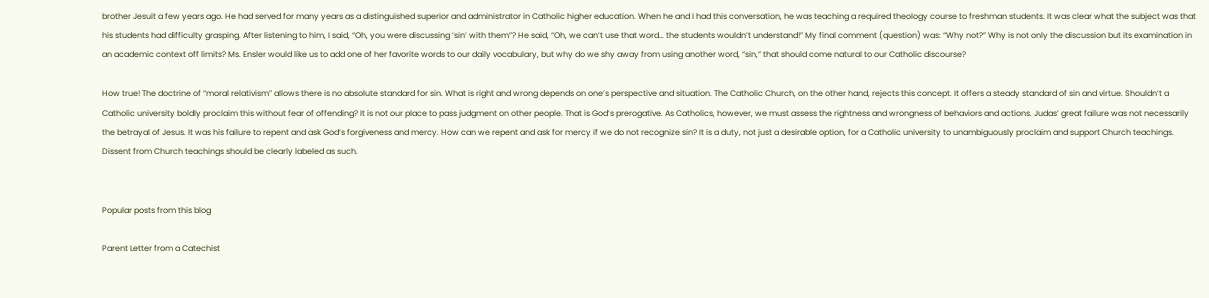brother Jesuit a few years ago. He had served for many years as a distinguished superior and administrator in Catholic higher education. When he and I had this conversation, he was teaching a required theology course to freshman students. It was clear what the subject was that his students had difficulty grasping. After listening to him, I said, “Oh, you were discussing ‘sin’ with them”? He said, “Oh, we can’t use that word… the students wouldn’t understand!” My final comment (question) was: “Why not?” Why is not only the discussion but its examination in an academic context off limits? Ms. Ensler would like us to add one of her favorite words to our daily vocabulary, but why do we shy away from using another word, “sin,” that should come natural to our Catholic discourse?

How true! The doctrine of “moral relativism” allows there is no absolute standard for sin. What is right and wrong depends on one’s perspective and situation. The Catholic Church, on the other hand, rejects this concept. It offers a steady standard of sin and virtue. Shouldn’t a Catholic university boldly proclaim this without fear of offending? It is not our place to pass judgment on other people. That is God’s prerogative. As Catholics, however, we must assess the rightness and wrongness of behaviors and actions. Judas’ great failure was not necessarily the betrayal of Jesus. It was his failure to repent and ask God’s forgiveness and mercy. How can we repent and ask for mercy if we do not recognize sin? It is a duty, not just a desirable option, for a Catholic university to unambiguously proclaim and support Church teachings. Dissent from Church teachings should be clearly labeled as such.


Popular posts from this blog

Parent Letter from a Catechist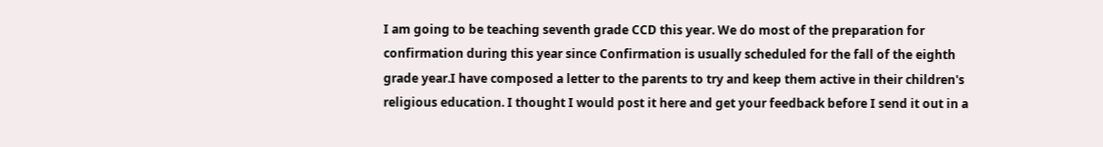I am going to be teaching seventh grade CCD this year. We do most of the preparation for confirmation during this year since Confirmation is usually scheduled for the fall of the eighth grade year.I have composed a letter to the parents to try and keep them active in their children's religious education. I thought I would post it here and get your feedback before I send it out in a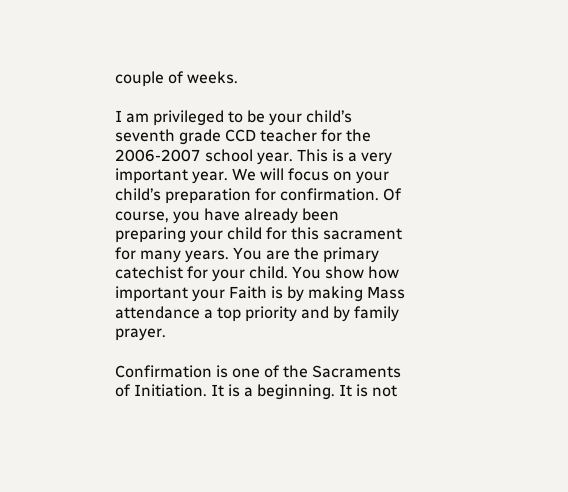couple of weeks.

I am privileged to be your child’s seventh grade CCD teacher for the 2006-2007 school year. This is a very important year. We will focus on your child’s preparation for confirmation. Of course, you have already been preparing your child for this sacrament for many years. You are the primary catechist for your child. You show how important your Faith is by making Mass attendance a top priority and by family prayer.

Confirmation is one of the Sacraments of Initiation. It is a beginning. It is not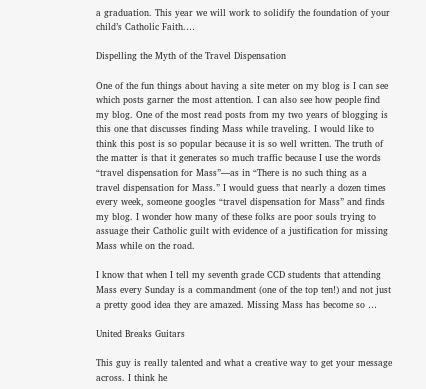a graduation. This year we will work to solidify the foundation of your child’s Catholic Faith.…

Dispelling the Myth of the Travel Dispensation

One of the fun things about having a site meter on my blog is I can see which posts garner the most attention. I can also see how people find my blog. One of the most read posts from my two years of blogging is this one that discusses finding Mass while traveling. I would like to think this post is so popular because it is so well written. The truth of the matter is that it generates so much traffic because I use the words “travel dispensation for Mass”—as in “There is no such thing as a travel dispensation for Mass.” I would guess that nearly a dozen times every week, someone googles “travel dispensation for Mass” and finds my blog. I wonder how many of these folks are poor souls trying to assuage their Catholic guilt with evidence of a justification for missing Mass while on the road.

I know that when I tell my seventh grade CCD students that attending Mass every Sunday is a commandment (one of the top ten!) and not just a pretty good idea they are amazed. Missing Mass has become so …

United Breaks Guitars

This guy is really talented and what a creative way to get your message across. I think he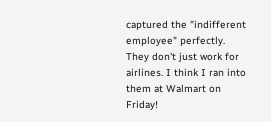captured the "indifferent employee" perfectly. They don't just work for airlines. I think I ran into them at Walmart on Friday!